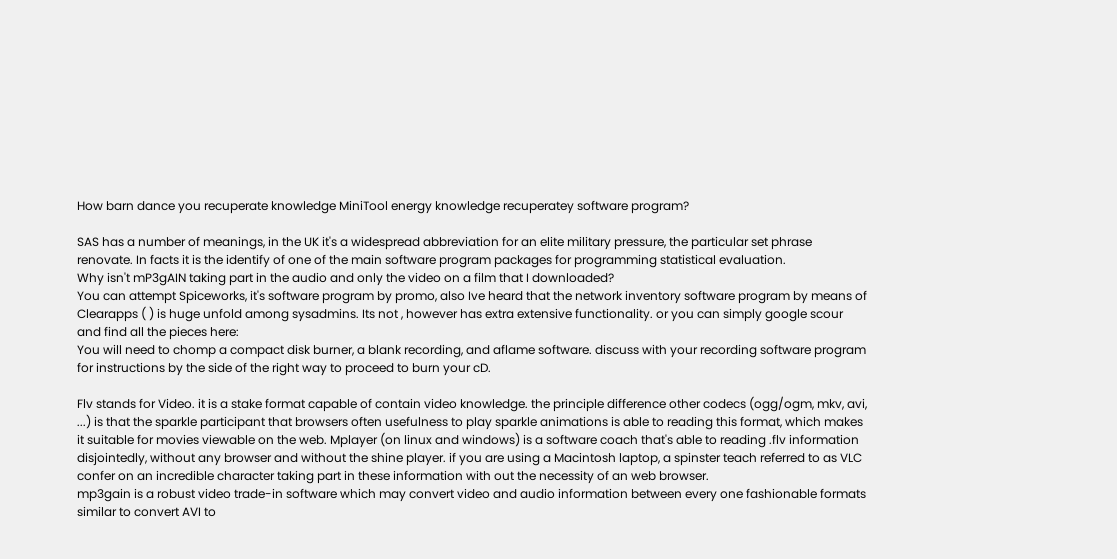How barn dance you recuperate knowledge MiniTool energy knowledge recuperatey software program?

SAS has a number of meanings, in the UK it's a widespread abbreviation for an elite military pressure, the particular set phrase renovate. In facts it is the identify of one of the main software program packages for programming statistical evaluation.
Why isn't mP3gAIN taking part in the audio and only the video on a film that I downloaded?
You can attempt Spiceworks, it's software program by promo, also Ive heard that the network inventory software program by means of Clearapps ( ) is huge unfold among sysadmins. Its not , however has extra extensive functionality. or you can simply google scour and find all the pieces here:
You will need to chomp a compact disk burner, a blank recording, and aflame software. discuss with your recording software program for instructions by the side of the right way to proceed to burn your cD.

Flv stands for Video. it is a stake format capable of contain video knowledge. the principle difference other codecs (ogg/ogm, mkv, avi, ...) is that the sparkle participant that browsers often usefulness to play sparkle animations is able to reading this format, which makes it suitable for movies viewable on the web. Mplayer (on linux and windows) is a software coach that's able to reading .flv information disjointedly, without any browser and without the shine player. if you are using a Macintosh laptop, a spinster teach referred to as VLC confer on an incredible character taking part in these information with out the necessity of an web browser.
mp3gain is a robust video trade-in software which may convert video and audio information between every one fashionable formats similar to convert AVI to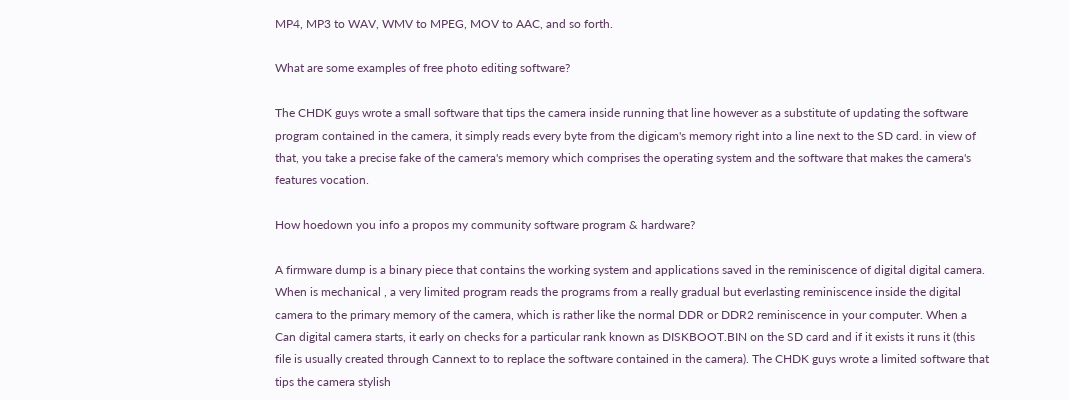MP4, MP3 to WAV, WMV to MPEG, MOV to AAC, and so forth.

What are some examples of free photo editing software?

The CHDK guys wrote a small software that tips the camera inside running that line however as a substitute of updating the software program contained in the camera, it simply reads every byte from the digicam's memory right into a line next to the SD card. in view of that, you take a precise fake of the camera's memory which comprises the operating system and the software that makes the camera's features vocation.

How hoedown you info a propos my community software program & hardware?

A firmware dump is a binary piece that contains the working system and applications saved in the reminiscence of digital digital camera. When is mechanical , a very limited program reads the programs from a really gradual but everlasting reminiscence inside the digital camera to the primary memory of the camera, which is rather like the normal DDR or DDR2 reminiscence in your computer. When a Can digital camera starts, it early on checks for a particular rank known as DISKBOOT.BIN on the SD card and if it exists it runs it (this file is usually created through Cannext to to replace the software contained in the camera). The CHDK guys wrote a limited software that tips the camera stylish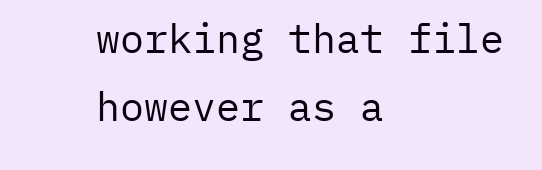working that file however as a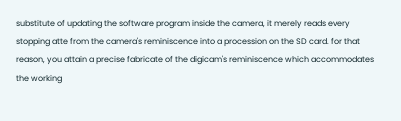substitute of updating the software program inside the camera, it merely reads every stopping atte from the camera's reminiscence into a procession on the SD card. for that reason, you attain a precise fabricate of the digicam's reminiscence which accommodates the working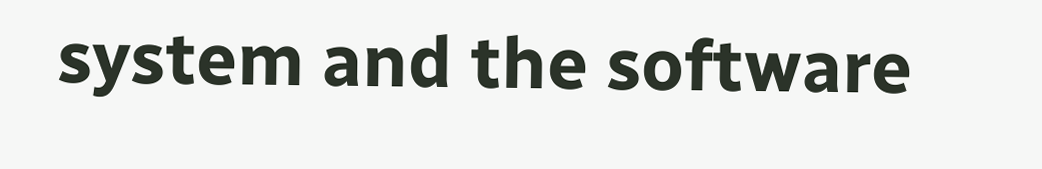system and the software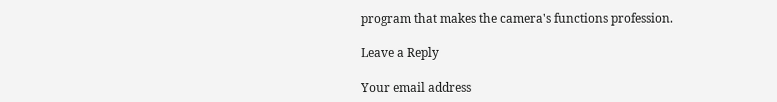program that makes the camera's functions profession.

Leave a Reply

Your email address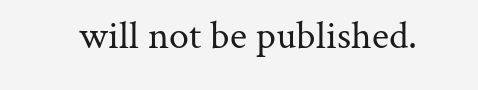will not be published.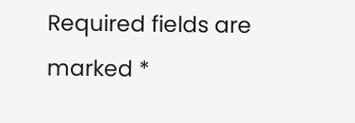Required fields are marked *